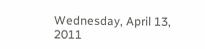Wednesday, April 13, 2011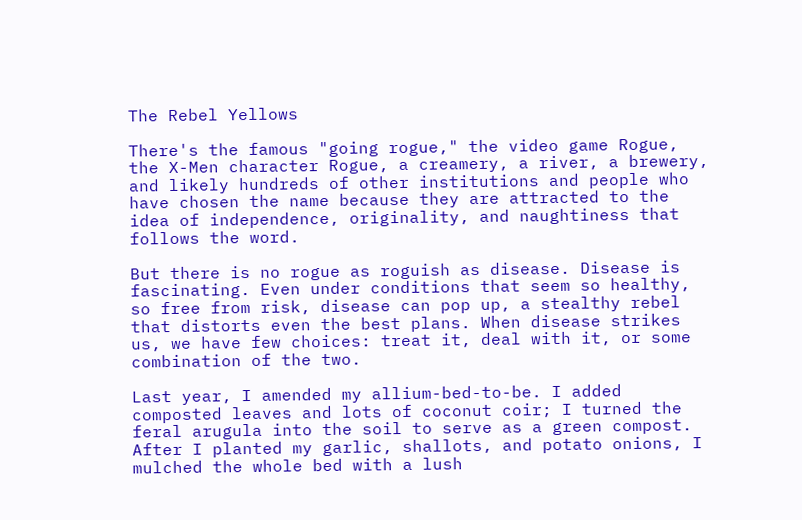The Rebel Yellows

There's the famous "going rogue," the video game Rogue, the X-Men character Rogue, a creamery, a river, a brewery, and likely hundreds of other institutions and people who have chosen the name because they are attracted to the idea of independence, originality, and naughtiness that follows the word.

But there is no rogue as roguish as disease. Disease is fascinating. Even under conditions that seem so healthy, so free from risk, disease can pop up, a stealthy rebel that distorts even the best plans. When disease strikes us, we have few choices: treat it, deal with it, or some combination of the two.

Last year, I amended my allium-bed-to-be. I added composted leaves and lots of coconut coir; I turned the feral arugula into the soil to serve as a green compost. After I planted my garlic, shallots, and potato onions, I mulched the whole bed with a lush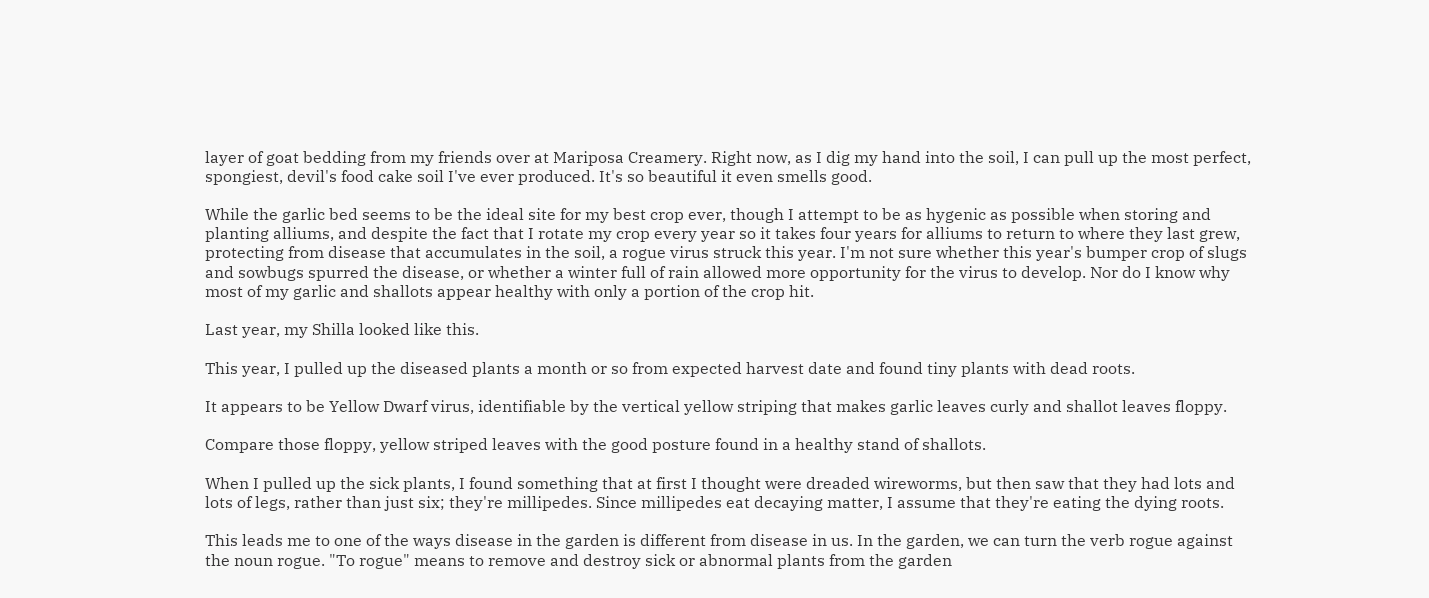layer of goat bedding from my friends over at Mariposa Creamery. Right now, as I dig my hand into the soil, I can pull up the most perfect, spongiest, devil's food cake soil I've ever produced. It's so beautiful it even smells good.

While the garlic bed seems to be the ideal site for my best crop ever, though I attempt to be as hygenic as possible when storing and planting alliums, and despite the fact that I rotate my crop every year so it takes four years for alliums to return to where they last grew, protecting from disease that accumulates in the soil, a rogue virus struck this year. I'm not sure whether this year's bumper crop of slugs and sowbugs spurred the disease, or whether a winter full of rain allowed more opportunity for the virus to develop. Nor do I know why most of my garlic and shallots appear healthy with only a portion of the crop hit.

Last year, my Shilla looked like this.

This year, I pulled up the diseased plants a month or so from expected harvest date and found tiny plants with dead roots.

It appears to be Yellow Dwarf virus, identifiable by the vertical yellow striping that makes garlic leaves curly and shallot leaves floppy.

Compare those floppy, yellow striped leaves with the good posture found in a healthy stand of shallots.

When I pulled up the sick plants, I found something that at first I thought were dreaded wireworms, but then saw that they had lots and lots of legs, rather than just six; they're millipedes. Since millipedes eat decaying matter, I assume that they're eating the dying roots.

This leads me to one of the ways disease in the garden is different from disease in us. In the garden, we can turn the verb rogue against the noun rogue. "To rogue" means to remove and destroy sick or abnormal plants from the garden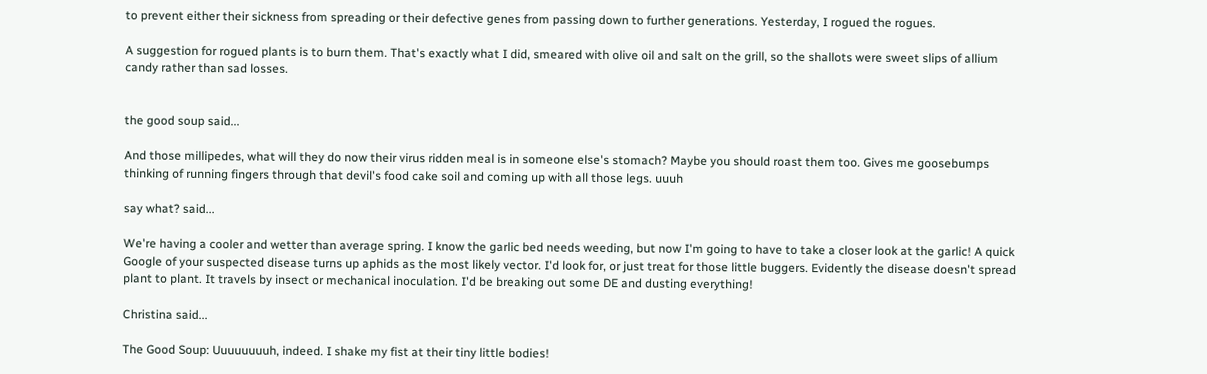to prevent either their sickness from spreading or their defective genes from passing down to further generations. Yesterday, I rogued the rogues.

A suggestion for rogued plants is to burn them. That's exactly what I did, smeared with olive oil and salt on the grill, so the shallots were sweet slips of allium candy rather than sad losses.


the good soup said...

And those millipedes, what will they do now their virus ridden meal is in someone else's stomach? Maybe you should roast them too. Gives me goosebumps thinking of running fingers through that devil's food cake soil and coming up with all those legs. uuuh

say what? said...

We're having a cooler and wetter than average spring. I know the garlic bed needs weeding, but now I'm going to have to take a closer look at the garlic! A quick Google of your suspected disease turns up aphids as the most likely vector. I'd look for, or just treat for those little buggers. Evidently the disease doesn't spread plant to plant. It travels by insect or mechanical inoculation. I'd be breaking out some DE and dusting everything!

Christina said...

The Good Soup: Uuuuuuuuh, indeed. I shake my fist at their tiny little bodies!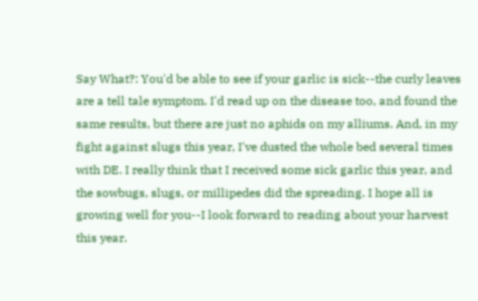Say What?: You'd be able to see if your garlic is sick--the curly leaves are a tell tale symptom. I'd read up on the disease too, and found the same results, but there are just no aphids on my alliums. And, in my fight against slugs this year, I've dusted the whole bed several times with DE. I really think that I received some sick garlic this year, and the sowbugs, slugs, or millipedes did the spreading. I hope all is growing well for you--I look forward to reading about your harvest this year.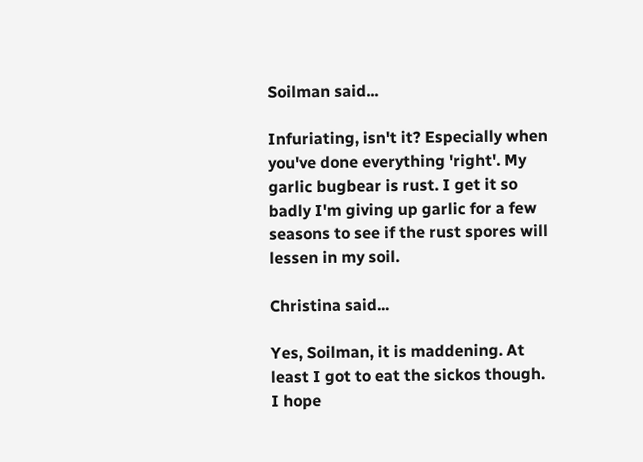Soilman said...

Infuriating, isn't it? Especially when you've done everything 'right'. My garlic bugbear is rust. I get it so badly I'm giving up garlic for a few seasons to see if the rust spores will lessen in my soil.

Christina said...

Yes, Soilman, it is maddening. At least I got to eat the sickos though. I hope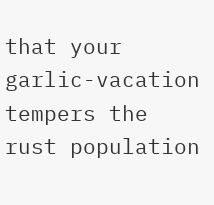that your garlic-vacation tempers the rust population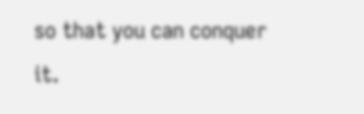so that you can conquer it.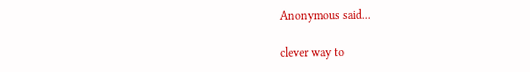Anonymous said...

clever way to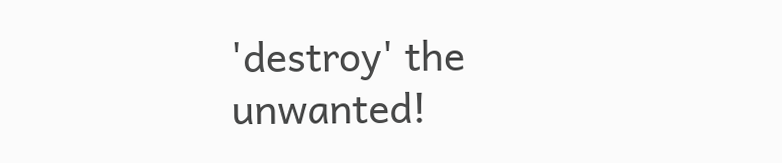'destroy' the unwanted!